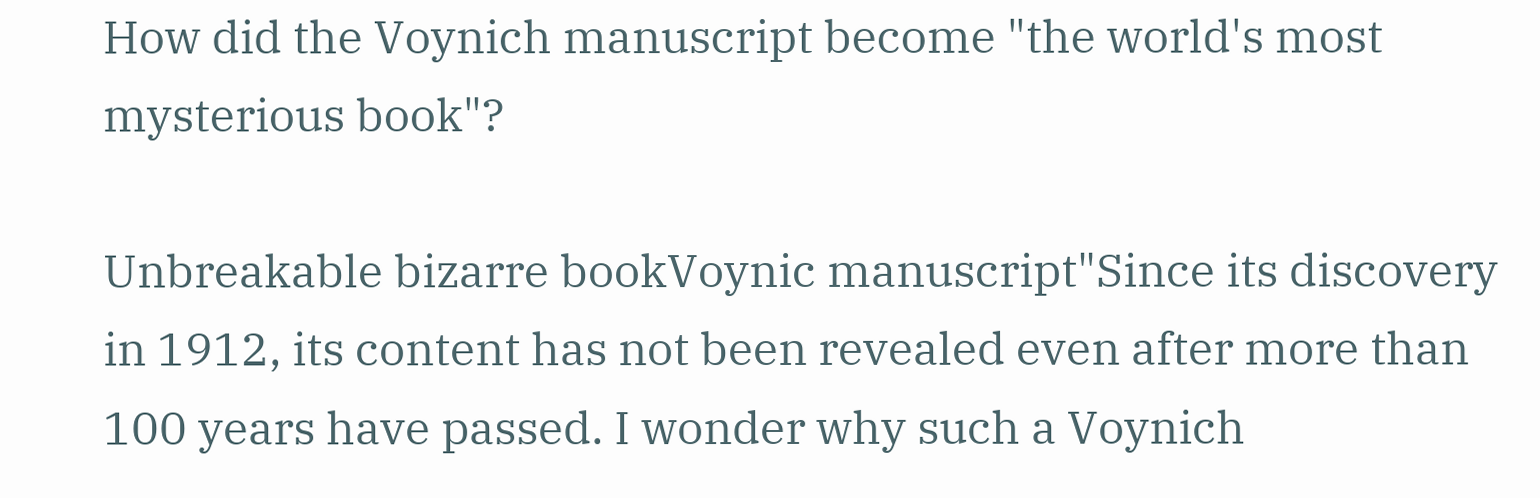How did the Voynich manuscript become "the world's most mysterious book"?

Unbreakable bizarre bookVoynic manuscript"Since its discovery in 1912, its content has not been revealed even after more than 100 years have passed. I wonder why such a Voynich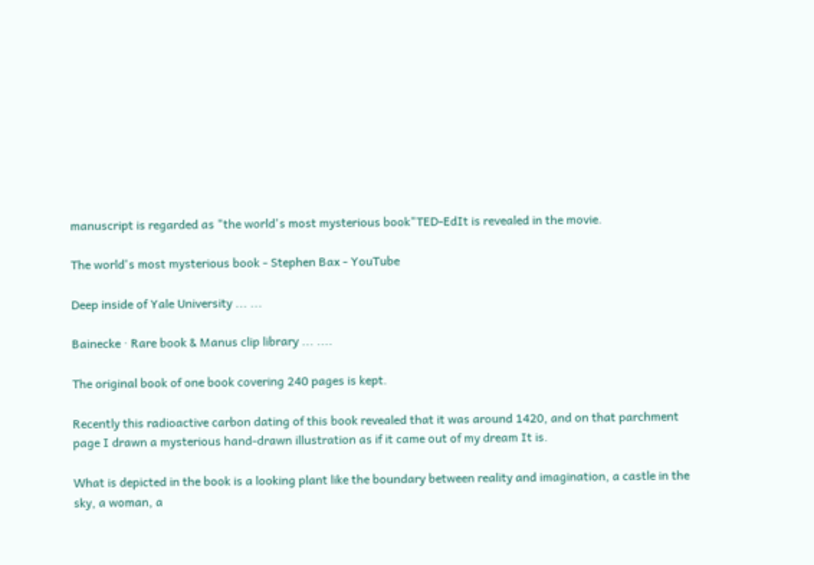manuscript is regarded as "the world's most mysterious book"TED-EdIt is revealed in the movie.

The world's most mysterious book - Stephen Bax - YouTube

Deep inside of Yale University ... ...

Bainecke · Rare book & Manus clip library ... ....

The original book of one book covering 240 pages is kept.

Recently this radioactive carbon dating of this book revealed that it was around 1420, and on that parchment page I drawn a mysterious hand-drawn illustration as if it came out of my dream It is.

What is depicted in the book is a looking plant like the boundary between reality and imagination, a castle in the sky, a woman, a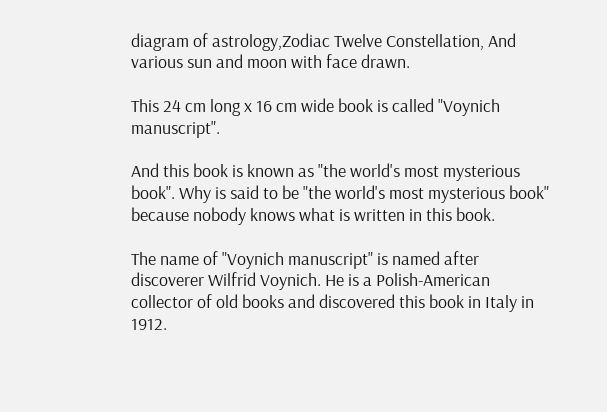diagram of astrology,Zodiac Twelve Constellation, And various sun and moon with face drawn.

This 24 cm long x 16 cm wide book is called "Voynich manuscript".

And this book is known as "the world's most mysterious book". Why is said to be "the world's most mysterious book" because nobody knows what is written in this book.

The name of "Voynich manuscript" is named after discoverer Wilfrid Voynich. He is a Polish-American collector of old books and discovered this book in Italy in 1912.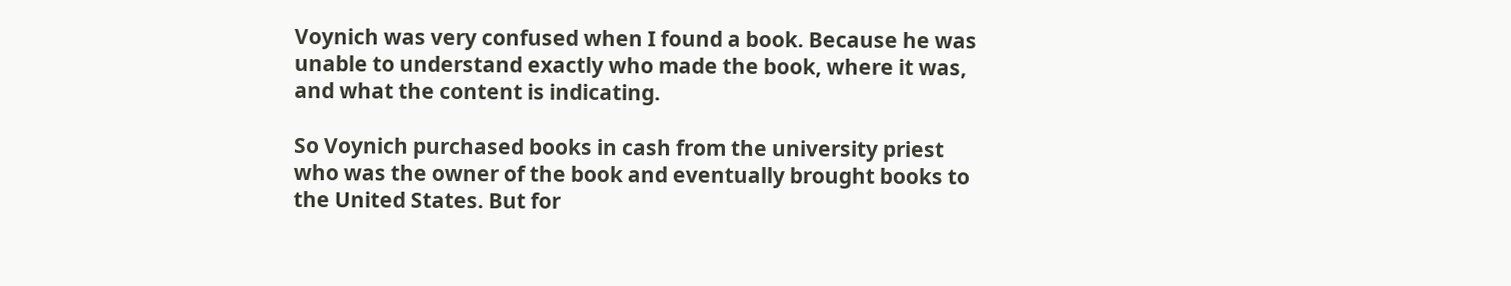Voynich was very confused when I found a book. Because he was unable to understand exactly who made the book, where it was, and what the content is indicating.

So Voynich purchased books in cash from the university priest who was the owner of the book and eventually brought books to the United States. But for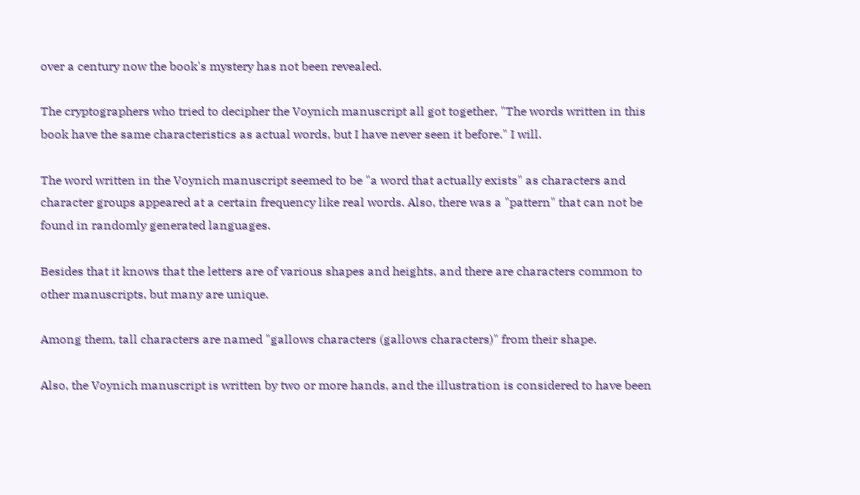over a century now the book's mystery has not been revealed.

The cryptographers who tried to decipher the Voynich manuscript all got together, "The words written in this book have the same characteristics as actual words, but I have never seen it before." I will.

The word written in the Voynich manuscript seemed to be "a word that actually exists" as characters and character groups appeared at a certain frequency like real words. Also, there was a "pattern" that can not be found in randomly generated languages.

Besides that it knows that the letters are of various shapes and heights, and there are characters common to other manuscripts, but many are unique.

Among them, tall characters are named "gallows characters (gallows characters)" from their shape.

Also, the Voynich manuscript is written by two or more hands, and the illustration is considered to have been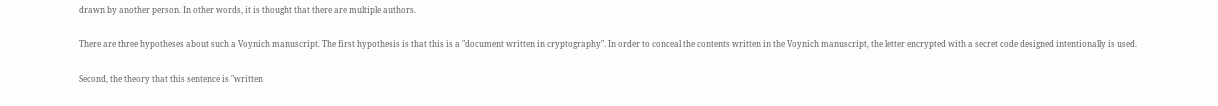drawn by another person. In other words, it is thought that there are multiple authors.

There are three hypotheses about such a Voynich manuscript. The first hypothesis is that this is a "document written in cryptography". In order to conceal the contents written in the Voynich manuscript, the letter encrypted with a secret code designed intentionally is used.

Second, the theory that this sentence is "written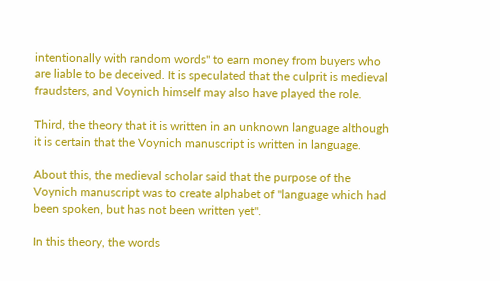intentionally with random words" to earn money from buyers who are liable to be deceived. It is speculated that the culprit is medieval fraudsters, and Voynich himself may also have played the role.

Third, the theory that it is written in an unknown language although it is certain that the Voynich manuscript is written in language.

About this, the medieval scholar said that the purpose of the Voynich manuscript was to create alphabet of "language which had been spoken, but has not been written yet".

In this theory, the words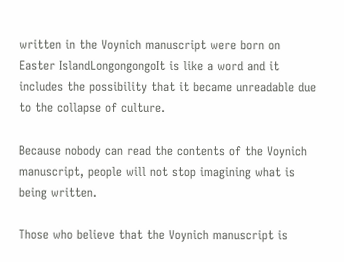written in the Voynich manuscript were born on Easter IslandLongongongoIt is like a word and it includes the possibility that it became unreadable due to the collapse of culture.

Because nobody can read the contents of the Voynich manuscript, people will not stop imagining what is being written.

Those who believe that the Voynich manuscript is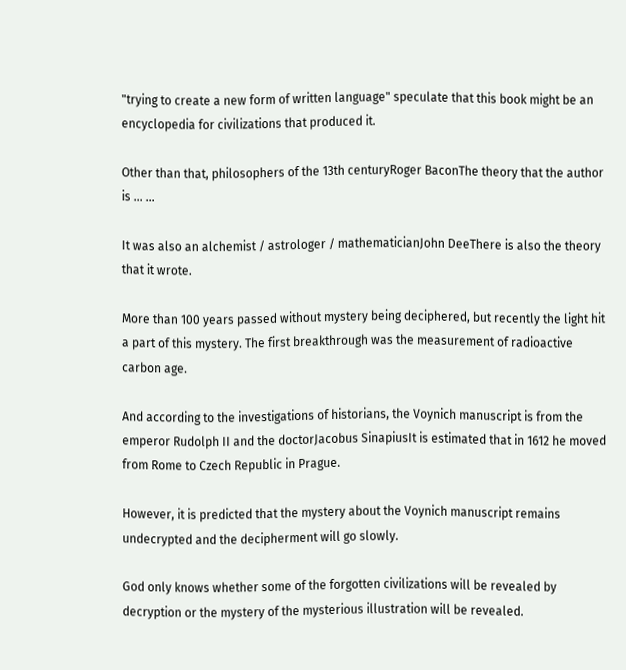"trying to create a new form of written language" speculate that this book might be an encyclopedia for civilizations that produced it.

Other than that, philosophers of the 13th centuryRoger BaconThe theory that the author is ... ...

It was also an alchemist / astrologer / mathematicianJohn DeeThere is also the theory that it wrote.

More than 100 years passed without mystery being deciphered, but recently the light hit a part of this mystery. The first breakthrough was the measurement of radioactive carbon age.

And according to the investigations of historians, the Voynich manuscript is from the emperor Rudolph II and the doctorJacobus SinapiusIt is estimated that in 1612 he moved from Rome to Czech Republic in Prague.

However, it is predicted that the mystery about the Voynich manuscript remains undecrypted and the decipherment will go slowly.

God only knows whether some of the forgotten civilizations will be revealed by decryption or the mystery of the mysterious illustration will be revealed.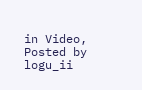in Video, Posted by logu_ii